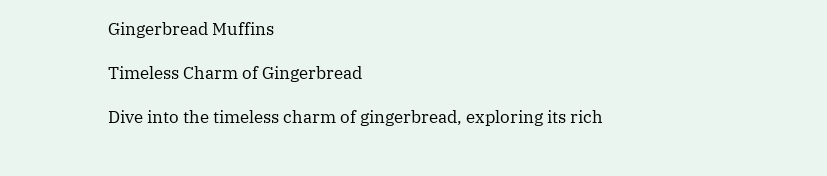Gingerbread Muffins

Timeless Charm of Gingerbread

Dive into the timeless charm of gingerbread, exploring its rich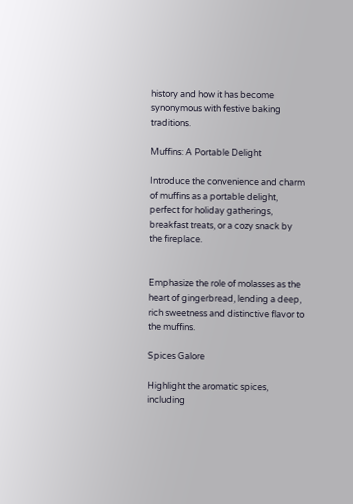history and how it has become synonymous with festive baking traditions.

Muffins: A Portable Delight

Introduce the convenience and charm of muffins as a portable delight, perfect for holiday gatherings, breakfast treats, or a cozy snack by the fireplace.


Emphasize the role of molasses as the heart of gingerbread, lending a deep, rich sweetness and distinctive flavor to the muffins.

Spices Galore

Highlight the aromatic spices, including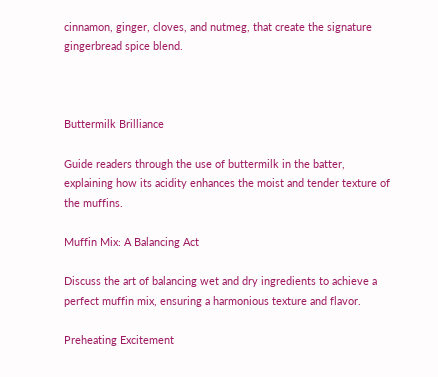cinnamon, ginger, cloves, and nutmeg, that create the signature gingerbread spice blend.



Buttermilk Brilliance

Guide readers through the use of buttermilk in the batter, explaining how its acidity enhances the moist and tender texture of the muffins.

Muffin Mix: A Balancing Act

Discuss the art of balancing wet and dry ingredients to achieve a perfect muffin mix, ensuring a harmonious texture and flavor.

Preheating Excitement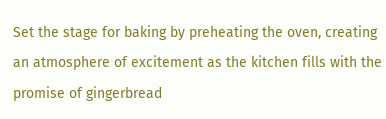Set the stage for baking by preheating the oven, creating an atmosphere of excitement as the kitchen fills with the promise of gingerbread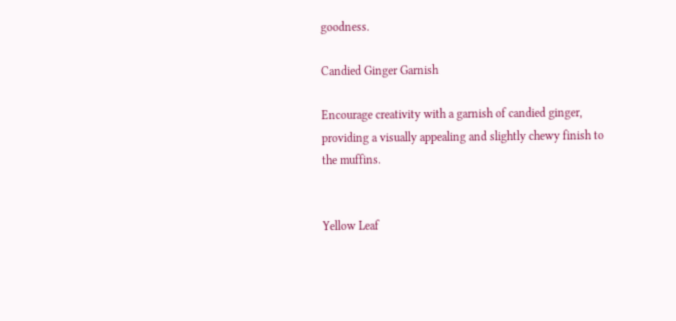goodness.

Candied Ginger Garnish

Encourage creativity with a garnish of candied ginger, providing a visually appealing and slightly chewy finish to the muffins.


Yellow Leaf